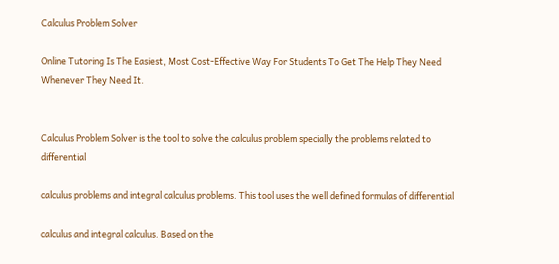Calculus Problem Solver

Online Tutoring Is The Easiest, Most Cost-Effective Way For Students To Get The Help They Need Whenever They Need It.


Calculus Problem Solver is the tool to solve the calculus problem specially the problems related to differential

calculus problems and integral calculus problems. This tool uses the well defined formulas of differential

calculus and integral calculus. Based on the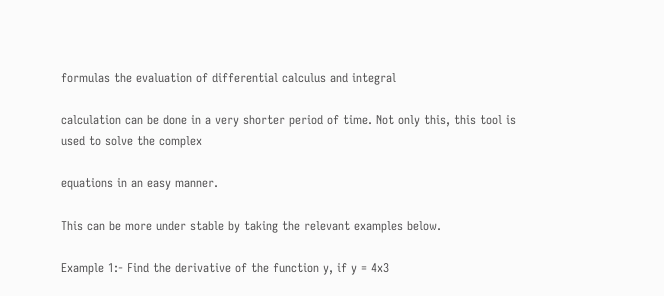formulas the evaluation of differential calculus and integral

calculation can be done in a very shorter period of time. Not only this, this tool is used to solve the complex

equations in an easy manner.

This can be more under stable by taking the relevant examples below.

Example 1:- Find the derivative of the function y, if y = 4x3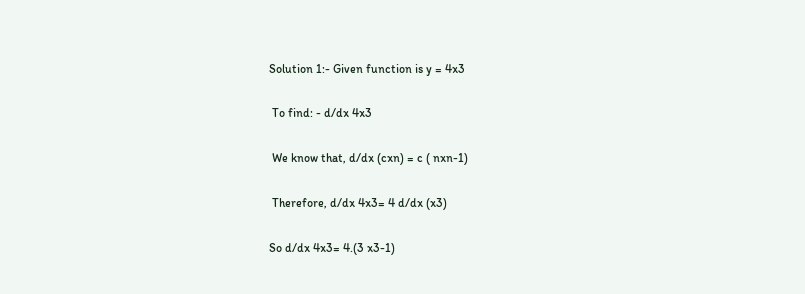Solution 1:- Given function is y = 4x3

 To find: - d/dx 4x3

 We know that, d/dx (cxn) = c ( nxn-1)

 Therefore, d/dx 4x3= 4 d/dx (x3)

So d/dx 4x3= 4.(3 x3-1)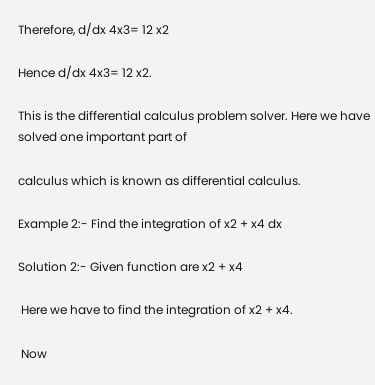Therefore, d/dx 4x3= 12 x2

Hence d/dx 4x3= 12 x2.

This is the differential calculus problem solver. Here we have solved one important part of

calculus which is known as differential calculus.

Example 2:- Find the integration of x2 + x4 dx

Solution 2:- Given function are x2 + x4

 Here we have to find the integration of x2 + x4.

 Now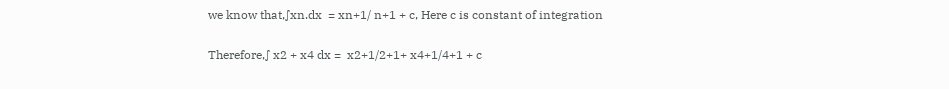we know that,∫xn.dx  = xn+1/ n+1 + c, Here c is constant of integration

Therefore,∫ x2 + x4 dx =  x2+1/2+1+ x4+1/4+1 + c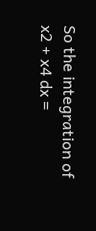So the integration of x2 + x4 dx =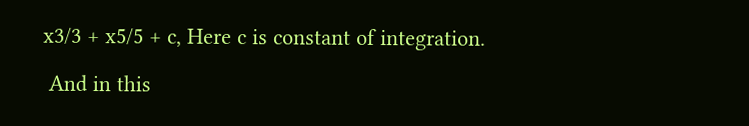x3/3 + x5/5 + c, Here c is constant of integration.

 And in this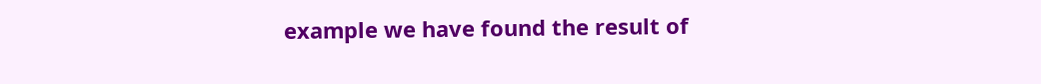example we have found the result of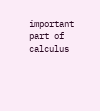important part of calculus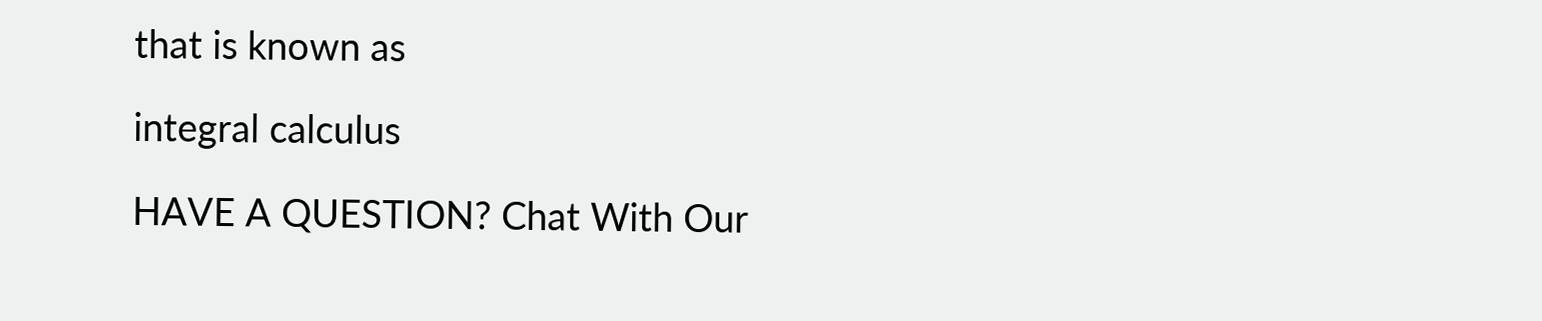that is known as

integral calculus

HAVE A QUESTION? Chat With Our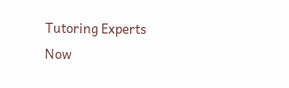Tutoring Experts Now